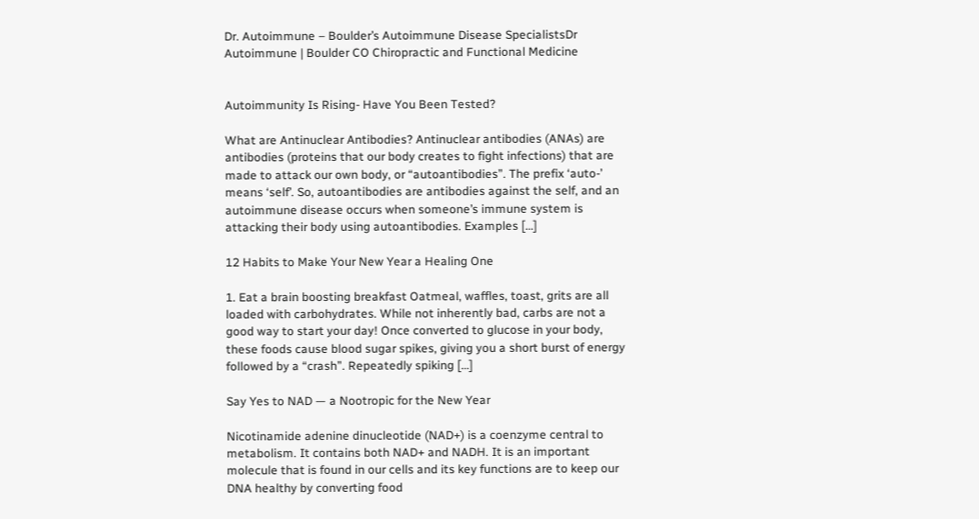Dr. Autoimmune – Boulder’s Autoimmune Disease SpecialistsDr Autoimmune | Boulder CO Chiropractic and Functional Medicine


Autoimmunity Is Rising- Have You Been Tested?

What are Antinuclear Antibodies? Antinuclear antibodies (ANAs) are antibodies (proteins that our body creates to fight infections) that are made to attack our own body, or “autoantibodies”. The prefix ‘auto-’ means ‘self’. So, autoantibodies are antibodies against the self, and an autoimmune disease occurs when someone’s immune system is attacking their body using autoantibodies. Examples […]

12 Habits to Make Your New Year a Healing One

1. Eat a brain boosting breakfast Oatmeal, waffles, toast, grits are all loaded with carbohydrates. While not inherently bad, carbs are not a good way to start your day! Once converted to glucose in your body, these foods cause blood sugar spikes, giving you a short burst of energy followed by a “crash”. Repeatedly spiking […]

Say Yes to NAD — a Nootropic for the New Year

Nicotinamide adenine dinucleotide (NAD+) is a coenzyme central to metabolism. It contains both NAD+ and NADH. It is an important molecule that is found in our cells and its key functions are to keep our DNA healthy by converting food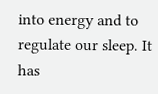into energy and to regulate our sleep. It has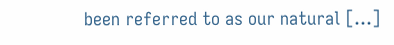been referred to as our natural […]